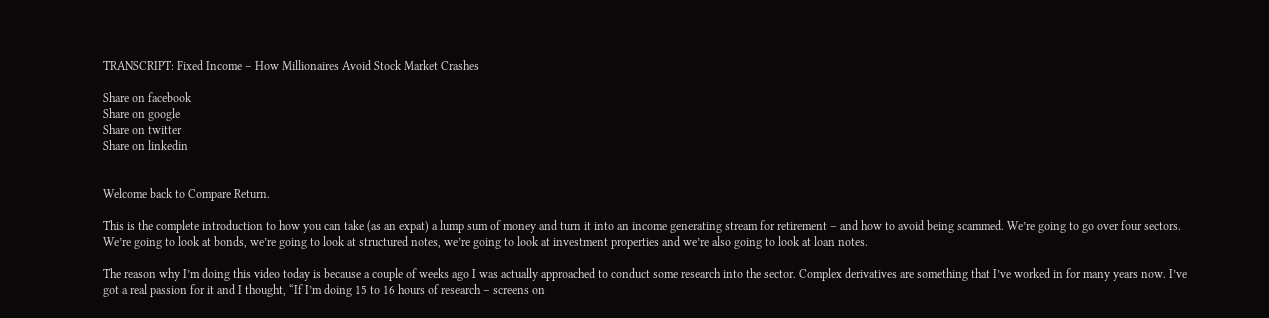TRANSCRIPT: Fixed Income – How Millionaires Avoid Stock Market Crashes

Share on facebook
Share on google
Share on twitter
Share on linkedin


Welcome back to Compare Return.

This is the complete introduction to how you can take (as an expat) a lump sum of money and turn it into an income generating stream for retirement – and how to avoid being scammed. We’re going to go over four sectors. We’re going to look at bonds, we’re going to look at structured notes, we’re going to look at investment properties and we’re also going to look at loan notes.

The reason why I’m doing this video today is because a couple of weeks ago I was actually approached to conduct some research into the sector. Complex derivatives are something that I’ve worked in for many years now. I’ve got a real passion for it and I thought, “If I’m doing 15 to 16 hours of research – screens on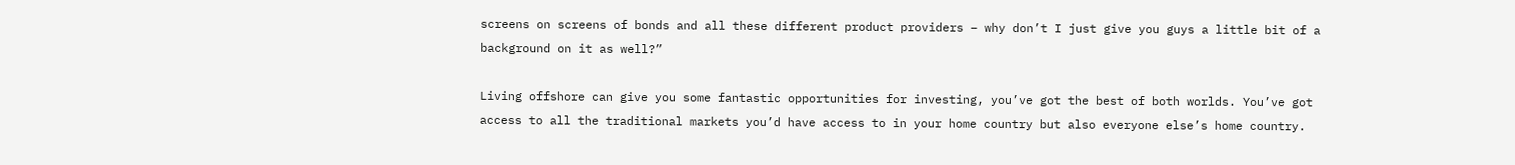screens on screens of bonds and all these different product providers – why don’t I just give you guys a little bit of a background on it as well?”

Living offshore can give you some fantastic opportunities for investing, you’ve got the best of both worlds. You’ve got access to all the traditional markets you’d have access to in your home country but also everyone else’s home country.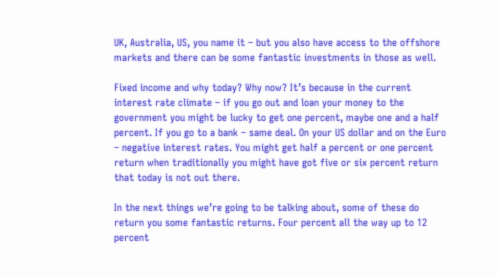UK, Australia, US, you name it – but you also have access to the offshore markets and there can be some fantastic investments in those as well.

Fixed income and why today? Why now? It’s because in the current interest rate climate – if you go out and loan your money to the government you might be lucky to get one percent, maybe one and a half percent. If you go to a bank – same deal. On your US dollar and on the Euro – negative interest rates. You might get half a percent or one percent return when traditionally you might have got five or six percent return that today is not out there.

In the next things we’re going to be talking about, some of these do return you some fantastic returns. Four percent all the way up to 12 percent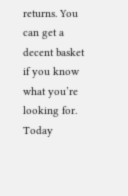returns. You can get a decent basket if you know what you’re looking for. Today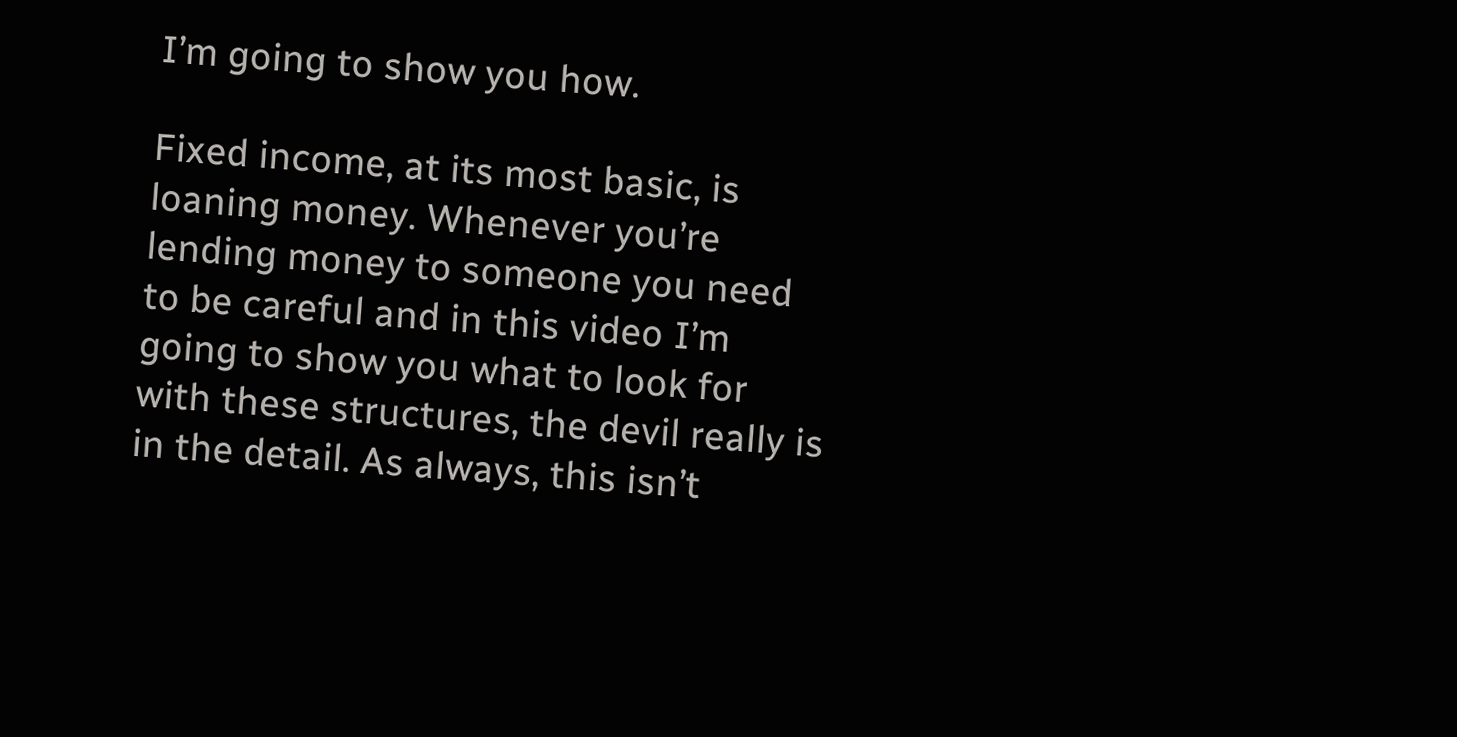I’m going to show you how.

Fixed income, at its most basic, is loaning money. Whenever you’re lending money to someone you need to be careful and in this video I’m going to show you what to look for with these structures, the devil really is in the detail. As always, this isn’t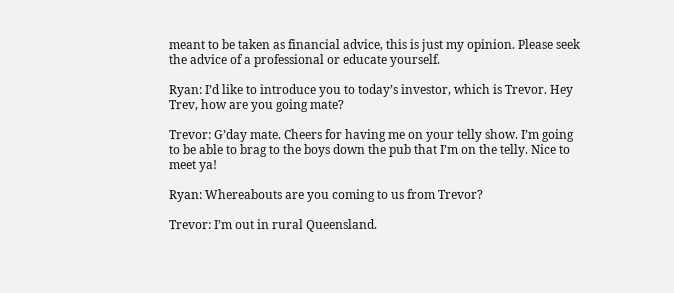meant to be taken as financial advice, this is just my opinion. Please seek the advice of a professional or educate yourself.

Ryan: I’d like to introduce you to today’s investor, which is Trevor. Hey Trev, how are you going mate?

Trevor: G’day mate. Cheers for having me on your telly show. I’m going to be able to brag to the boys down the pub that I’m on the telly. Nice to meet ya!

Ryan: Whereabouts are you coming to us from Trevor?

Trevor: I’m out in rural Queensland.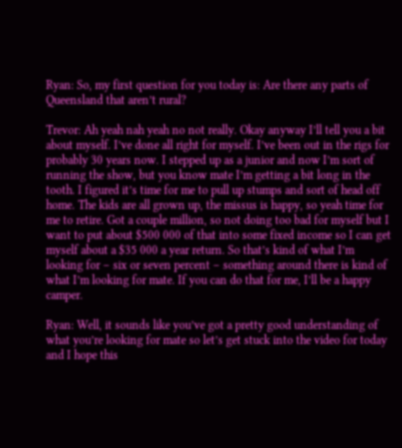Ryan: So, my first question for you today is: Are there any parts of Queensland that aren’t rural?

Trevor: Ah yeah nah yeah no not really. Okay anyway I’ll tell you a bit about myself. I’ve done all right for myself. I’ve been out in the rigs for probably 30 years now. I stepped up as a junior and now I’m sort of running the show, but you know mate I’m getting a bit long in the tooth. I figured it’s time for me to pull up stumps and sort of head off home. The kids are all grown up, the missus is happy, so yeah time for me to retire. Got a couple million, so not doing too bad for myself but I want to put about $500 000 of that into some fixed income so I can get myself about a $35 000 a year return. So that’s kind of what I’m looking for – six or seven percent – something around there is kind of what I’m looking for mate. If you can do that for me, I’ll be a happy camper.

Ryan: Well, it sounds like you’ve got a pretty good understanding of what you’re looking for mate so let’s get stuck into the video for today and I hope this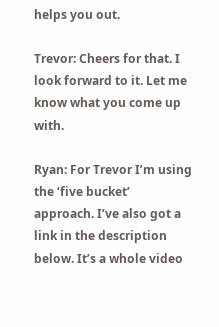helps you out.

Trevor: Cheers for that. I look forward to it. Let me know what you come up with.

Ryan: For Trevor I’m using the ‘five bucket’ approach. I’ve also got a link in the description below. It’s a whole video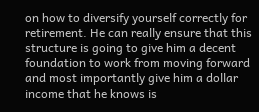on how to diversify yourself correctly for retirement. He can really ensure that this structure is going to give him a decent foundation to work from moving forward and most importantly give him a dollar income that he knows is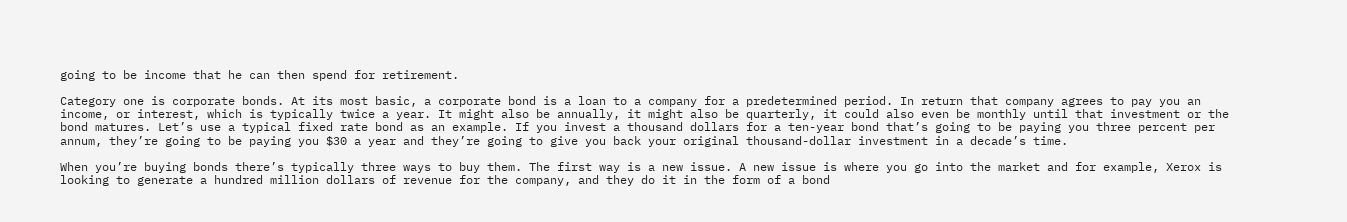going to be income that he can then spend for retirement.

Category one is corporate bonds. At its most basic, a corporate bond is a loan to a company for a predetermined period. In return that company agrees to pay you an income, or interest, which is typically twice a year. It might also be annually, it might also be quarterly, it could also even be monthly until that investment or the bond matures. Let’s use a typical fixed rate bond as an example. If you invest a thousand dollars for a ten-year bond that’s going to be paying you three percent per annum, they’re going to be paying you $30 a year and they’re going to give you back your original thousand-dollar investment in a decade’s time.

When you’re buying bonds there’s typically three ways to buy them. The first way is a new issue. A new issue is where you go into the market and for example, Xerox is looking to generate a hundred million dollars of revenue for the company, and they do it in the form of a bond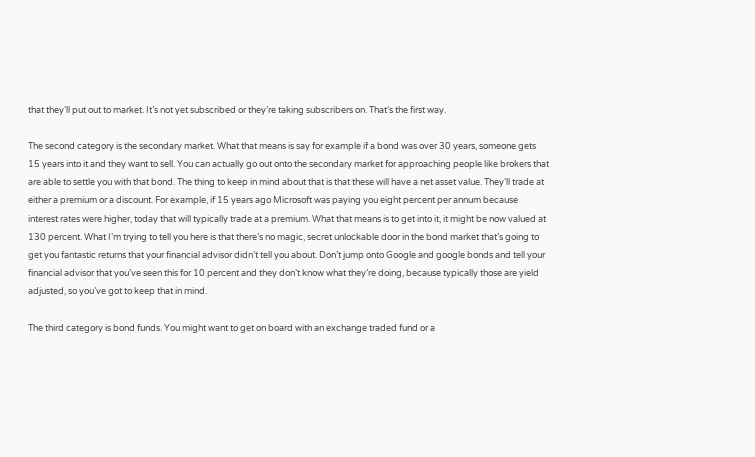that they’ll put out to market. It’s not yet subscribed or they’re taking subscribers on. That’s the first way.

The second category is the secondary market. What that means is say for example if a bond was over 30 years, someone gets 15 years into it and they want to sell. You can actually go out onto the secondary market for approaching people like brokers that are able to settle you with that bond. The thing to keep in mind about that is that these will have a net asset value. They’ll trade at either a premium or a discount. For example, if 15 years ago Microsoft was paying you eight percent per annum because interest rates were higher, today that will typically trade at a premium. What that means is to get into it, it might be now valued at 130 percent. What I’m trying to tell you here is that there’s no magic, secret unlockable door in the bond market that’s going to get you fantastic returns that your financial advisor didn’t tell you about. Don’t jump onto Google and google bonds and tell your financial advisor that you’ve seen this for 10 percent and they don’t know what they’re doing, because typically those are yield adjusted, so you’ve got to keep that in mind.

The third category is bond funds. You might want to get on board with an exchange traded fund or a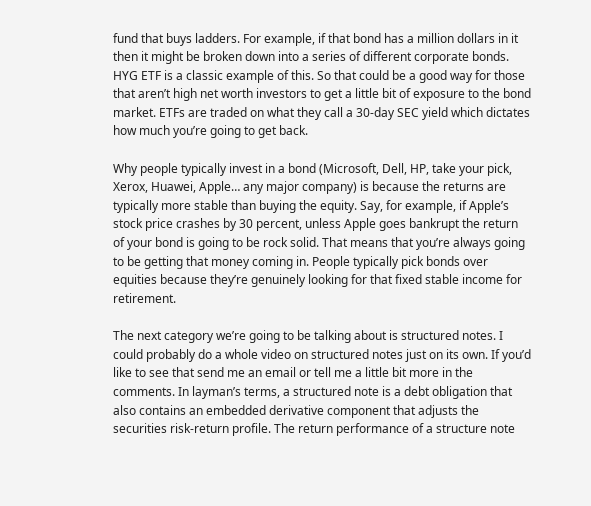fund that buys ladders. For example, if that bond has a million dollars in it then it might be broken down into a series of different corporate bonds. HYG ETF is a classic example of this. So that could be a good way for those that aren’t high net worth investors to get a little bit of exposure to the bond market. ETFs are traded on what they call a 30-day SEC yield which dictates how much you’re going to get back.

Why people typically invest in a bond (Microsoft, Dell, HP, take your pick, Xerox, Huawei, Apple… any major company) is because the returns are typically more stable than buying the equity. Say, for example, if Apple’s stock price crashes by 30 percent, unless Apple goes bankrupt the return of your bond is going to be rock solid. That means that you’re always going to be getting that money coming in. People typically pick bonds over equities because they’re genuinely looking for that fixed stable income for retirement.

The next category we’re going to be talking about is structured notes. I could probably do a whole video on structured notes just on its own. If you’d like to see that send me an email or tell me a little bit more in the comments. In layman’s terms, a structured note is a debt obligation that also contains an embedded derivative component that adjusts the securities risk-return profile. The return performance of a structure note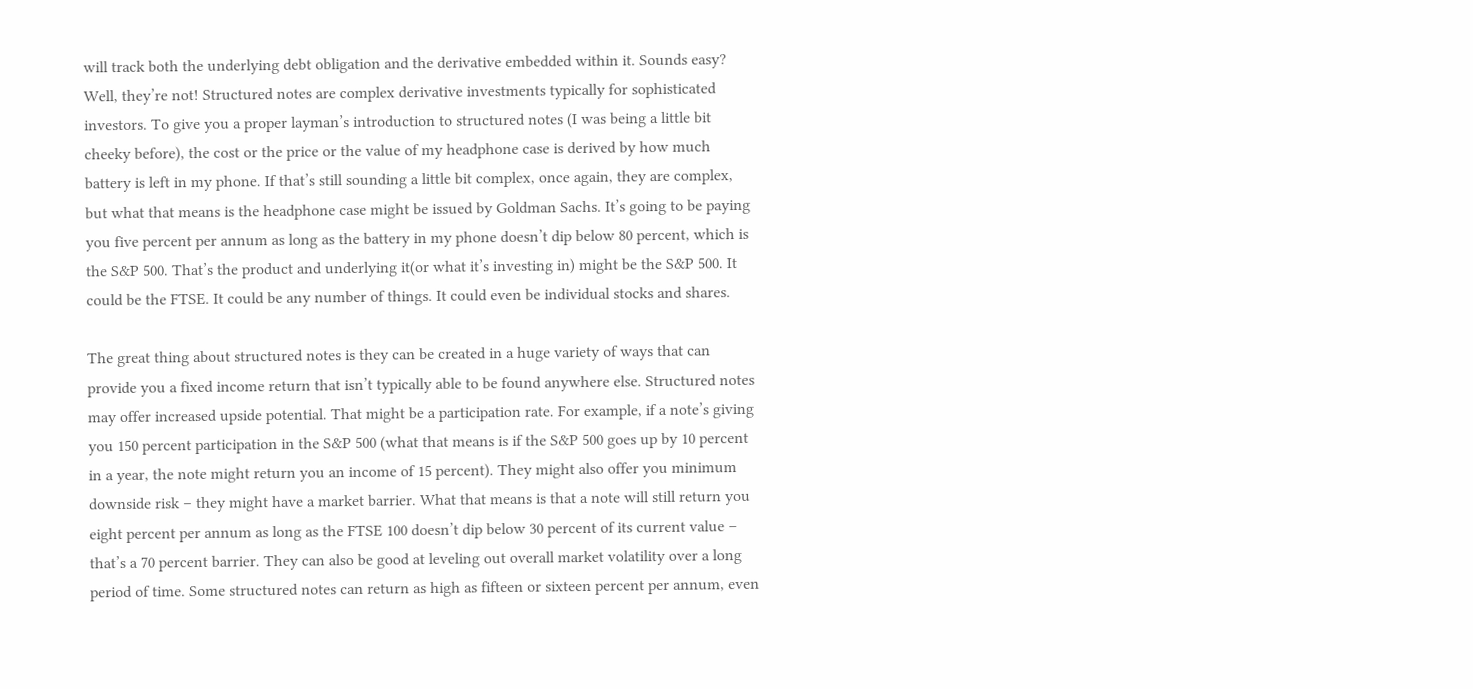will track both the underlying debt obligation and the derivative embedded within it. Sounds easy? Well, they’re not! Structured notes are complex derivative investments typically for sophisticated investors. To give you a proper layman’s introduction to structured notes (I was being a little bit cheeky before), the cost or the price or the value of my headphone case is derived by how much battery is left in my phone. If that’s still sounding a little bit complex, once again, they are complex, but what that means is the headphone case might be issued by Goldman Sachs. It’s going to be paying you five percent per annum as long as the battery in my phone doesn’t dip below 80 percent, which is the S&P 500. That’s the product and underlying it(or what it’s investing in) might be the S&P 500. It could be the FTSE. It could be any number of things. It could even be individual stocks and shares.

The great thing about structured notes is they can be created in a huge variety of ways that can provide you a fixed income return that isn’t typically able to be found anywhere else. Structured notes may offer increased upside potential. That might be a participation rate. For example, if a note’s giving you 150 percent participation in the S&P 500 (what that means is if the S&P 500 goes up by 10 percent in a year, the note might return you an income of 15 percent). They might also offer you minimum downside risk – they might have a market barrier. What that means is that a note will still return you eight percent per annum as long as the FTSE 100 doesn’t dip below 30 percent of its current value – that’s a 70 percent barrier. They can also be good at leveling out overall market volatility over a long period of time. Some structured notes can return as high as fifteen or sixteen percent per annum, even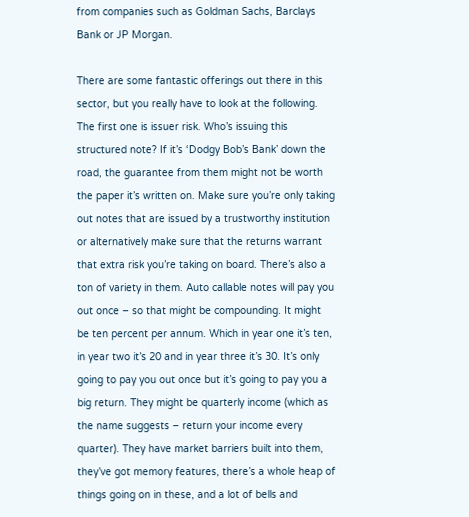from companies such as Goldman Sachs, Barclays Bank or JP Morgan.

There are some fantastic offerings out there in this sector, but you really have to look at the following. The first one is issuer risk. Who’s issuing this structured note? If it’s ‘Dodgy Bob’s Bank’ down the road, the guarantee from them might not be worth the paper it’s written on. Make sure you’re only taking out notes that are issued by a trustworthy institution or alternatively make sure that the returns warrant that extra risk you’re taking on board. There’s also a ton of variety in them. Auto callable notes will pay you out once – so that might be compounding. It might be ten percent per annum. Which in year one it’s ten, in year two it’s 20 and in year three it’s 30. It’s only going to pay you out once but it’s going to pay you a big return. They might be quarterly income (which as the name suggests – return your income every quarter). They have market barriers built into them, they’ve got memory features, there’s a whole heap of things going on in these, and a lot of bells and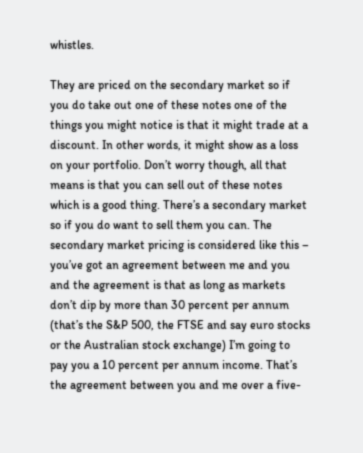whistles.

They are priced on the secondary market so if you do take out one of these notes one of the things you might notice is that it might trade at a discount. In other words, it might show as a loss on your portfolio. Don’t worry though, all that means is that you can sell out of these notes which is a good thing. There’s a secondary market so if you do want to sell them you can. The secondary market pricing is considered like this – you’ve got an agreement between me and you and the agreement is that as long as markets don’t dip by more than 30 percent per annum (that’s the S&P 500, the FTSE and say euro stocks or the Australian stock exchange) I’m going to pay you a 10 percent per annum income. That’s the agreement between you and me over a five-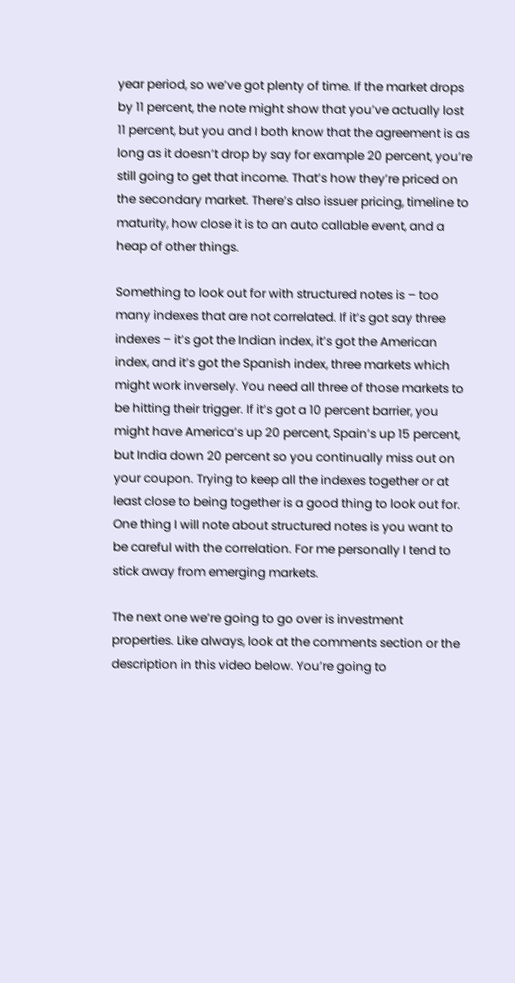year period, so we’ve got plenty of time. If the market drops by 11 percent, the note might show that you’ve actually lost 11 percent, but you and I both know that the agreement is as long as it doesn’t drop by say for example 20 percent, you’re still going to get that income. That’s how they’re priced on the secondary market. There’s also issuer pricing, timeline to maturity, how close it is to an auto callable event, and a heap of other things.

Something to look out for with structured notes is – too many indexes that are not correlated. If it’s got say three indexes – it’s got the Indian index, it’s got the American index, and it’s got the Spanish index, three markets which might work inversely. You need all three of those markets to be hitting their trigger. If it’s got a 10 percent barrier, you might have America’s up 20 percent, Spain’s up 15 percent, but India down 20 percent so you continually miss out on your coupon. Trying to keep all the indexes together or at least close to being together is a good thing to look out for. One thing I will note about structured notes is you want to be careful with the correlation. For me personally I tend to stick away from emerging markets.

The next one we’re going to go over is investment properties. Like always, look at the comments section or the description in this video below. You’re going to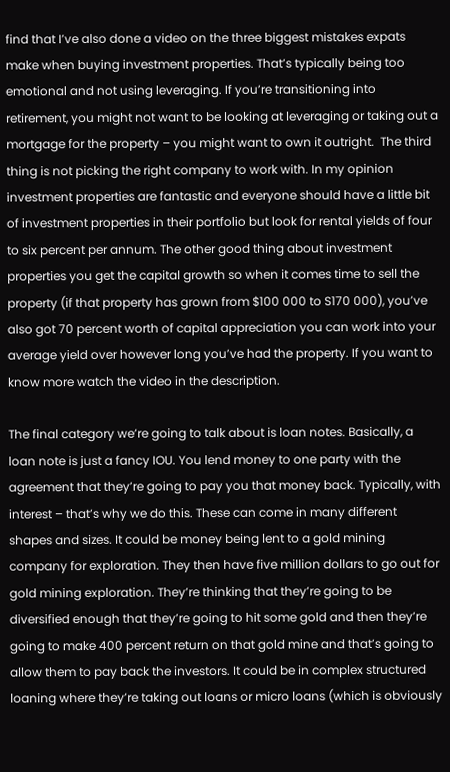find that I’ve also done a video on the three biggest mistakes expats make when buying investment properties. That’s typically being too emotional and not using leveraging. If you’re transitioning into retirement, you might not want to be looking at leveraging or taking out a mortgage for the property – you might want to own it outright.  The third thing is not picking the right company to work with. In my opinion investment properties are fantastic and everyone should have a little bit of investment properties in their portfolio but look for rental yields of four to six percent per annum. The other good thing about investment properties you get the capital growth so when it comes time to sell the property (if that property has grown from $100 000 to S170 000), you’ve also got 70 percent worth of capital appreciation you can work into your average yield over however long you’ve had the property. If you want to know more watch the video in the description.

The final category we’re going to talk about is loan notes. Basically, a loan note is just a fancy IOU. You lend money to one party with the agreement that they’re going to pay you that money back. Typically, with interest – that’s why we do this. These can come in many different shapes and sizes. It could be money being lent to a gold mining company for exploration. They then have five million dollars to go out for gold mining exploration. They’re thinking that they’re going to be diversified enough that they’re going to hit some gold and then they’re going to make 400 percent return on that gold mine and that’s going to allow them to pay back the investors. It could be in complex structured loaning where they’re taking out loans or micro loans (which is obviously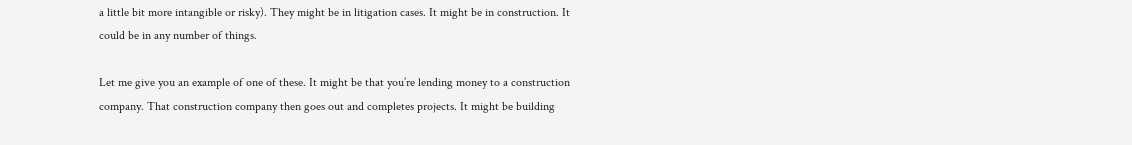a little bit more intangible or risky). They might be in litigation cases. It might be in construction. It could be in any number of things.

Let me give you an example of one of these. It might be that you’re lending money to a construction company. That construction company then goes out and completes projects. It might be building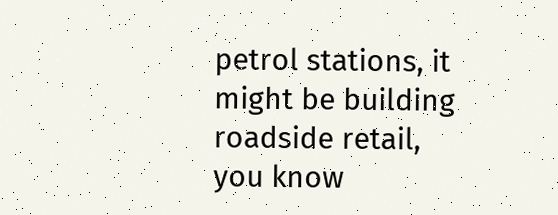petrol stations, it might be building roadside retail, you know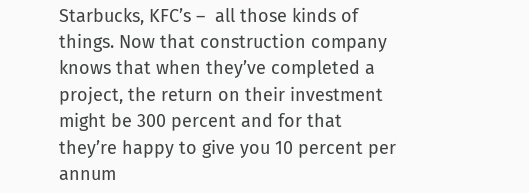Starbucks, KFC’s –  all those kinds of things. Now that construction company knows that when they’ve completed a project, the return on their investment might be 300 percent and for that they’re happy to give you 10 percent per annum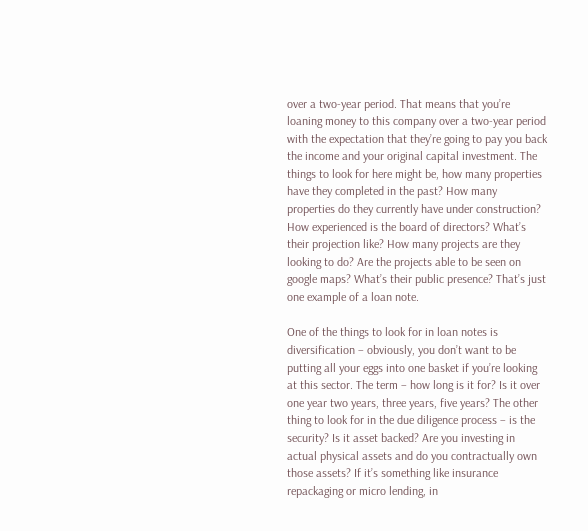over a two-year period. That means that you’re loaning money to this company over a two-year period with the expectation that they’re going to pay you back the income and your original capital investment. The things to look for here might be, how many properties have they completed in the past? How many properties do they currently have under construction? How experienced is the board of directors? What’s their projection like? How many projects are they looking to do? Are the projects able to be seen on google maps? What’s their public presence? That’s just one example of a loan note.

One of the things to look for in loan notes is diversification – obviously, you don’t want to be putting all your eggs into one basket if you’re looking at this sector. The term – how long is it for? Is it over one year two years, three years, five years? The other thing to look for in the due diligence process – is the security? Is it asset backed? Are you investing in actual physical assets and do you contractually own those assets? If it’s something like insurance repackaging or micro lending, in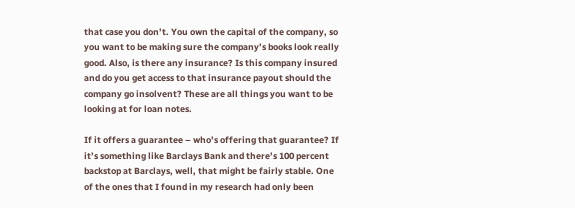that case you don’t. You own the capital of the company, so you want to be making sure the company’s books look really good. Also, is there any insurance? Is this company insured and do you get access to that insurance payout should the company go insolvent? These are all things you want to be looking at for loan notes.

If it offers a guarantee – who’s offering that guarantee? If it’s something like Barclays Bank and there’s 100 percent backstop at Barclays, well, that might be fairly stable. One of the ones that I found in my research had only been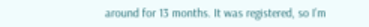around for 13 months. It was registered, so I’m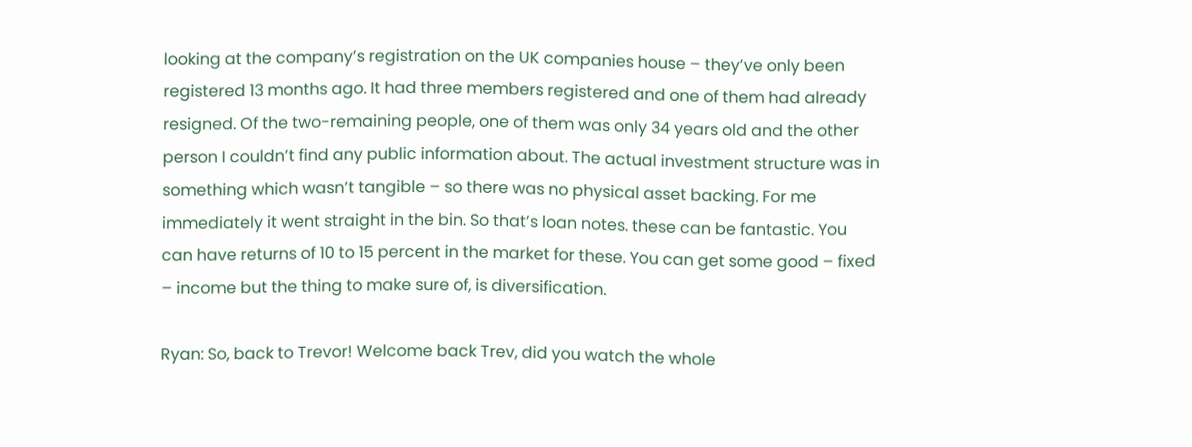looking at the company’s registration on the UK companies house – they’ve only been registered 13 months ago. It had three members registered and one of them had already resigned. Of the two-remaining people, one of them was only 34 years old and the other person I couldn’t find any public information about. The actual investment structure was in something which wasn’t tangible – so there was no physical asset backing. For me immediately it went straight in the bin. So that’s loan notes. these can be fantastic. You can have returns of 10 to 15 percent in the market for these. You can get some good – fixed – income but the thing to make sure of, is diversification.

Ryan: So, back to Trevor! Welcome back Trev, did you watch the whole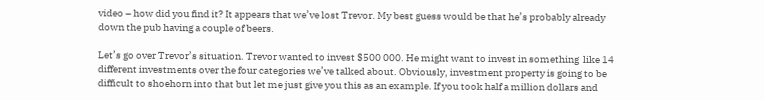video – how did you find it? It appears that we’ve lost Trevor. My best guess would be that he’s probably already down the pub having a couple of beers.

Let’s go over Trevor’s situation. Trevor wanted to invest $500 000. He might want to invest in something  like 14 different investments over the four categories we’ve talked about. Obviously, investment property is going to be difficult to shoehorn into that but let me just give you this as an example. If you took half a million dollars and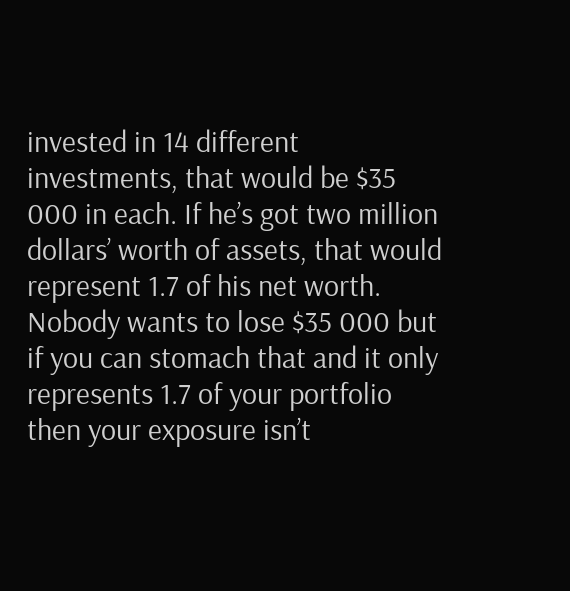invested in 14 different investments, that would be $35 000 in each. If he’s got two million dollars’ worth of assets, that would represent 1.7 of his net worth. Nobody wants to lose $35 000 but if you can stomach that and it only represents 1.7 of your portfolio then your exposure isn’t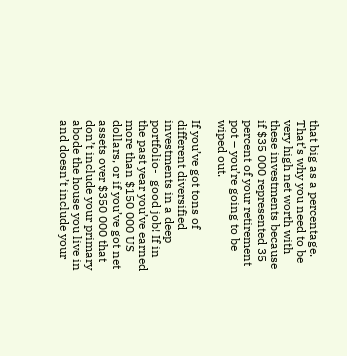that big as a percentage. That’s why you need to be very high net worth with these investments because if $35 000 represented 35 percent of your retirement pot – you’re going to be wiped out.

If you’ve got tons of different diversified investments in a deep portfolio-  good job! If in the past year you’ve earned more than $150 000 US dollars, or if you’ve got net assets over $350 000 that don’t include your primary abode the house you live in and doesn’t include your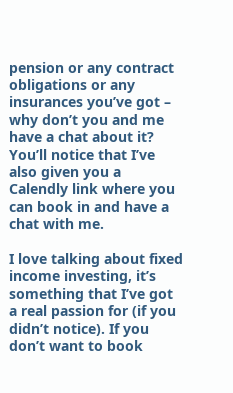pension or any contract obligations or any insurances you’ve got – why don’t you and me have a chat about it? You’ll notice that I’ve also given you a Calendly link where you can book in and have a chat with me.

I love talking about fixed income investing, it’s something that I’ve got a real passion for (if you didn’t notice). If you don’t want to book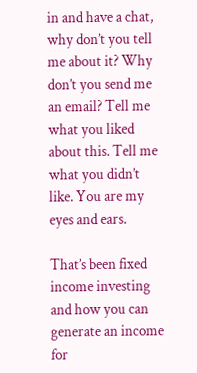in and have a chat, why don’t you tell me about it? Why don’t you send me an email? Tell me what you liked about this. Tell me what you didn’t like. You are my eyes and ears.

That’s been fixed income investing and how you can generate an income for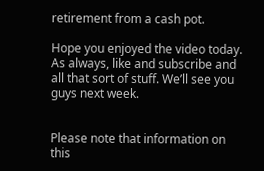retirement from a cash pot.

Hope you enjoyed the video today. As always, like and subscribe and all that sort of stuff. We’ll see you guys next week.


Please note that information on this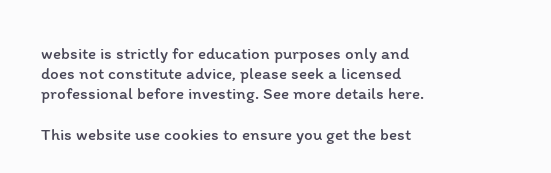website is strictly for education purposes only and does not constitute advice, please seek a licensed professional before investing. See more details here.

This website use cookies to ensure you get the best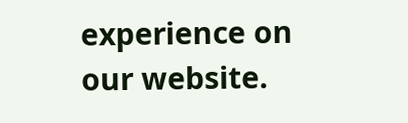experience on our website.